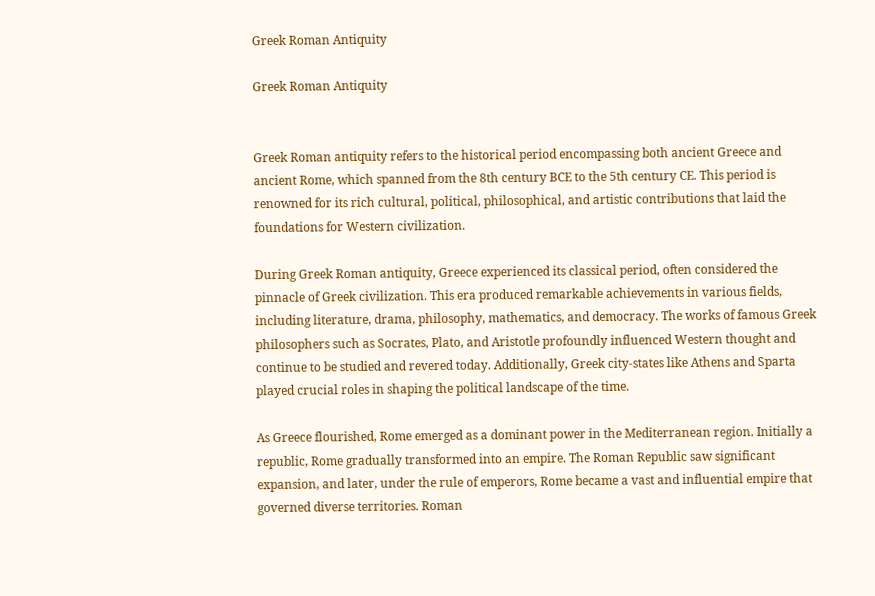Greek Roman Antiquity

Greek Roman Antiquity


Greek Roman antiquity refers to the historical period encompassing both ancient Greece and ancient Rome, which spanned from the 8th century BCE to the 5th century CE. This period is renowned for its rich cultural, political, philosophical, and artistic contributions that laid the foundations for Western civilization.

During Greek Roman antiquity, Greece experienced its classical period, often considered the pinnacle of Greek civilization. This era produced remarkable achievements in various fields, including literature, drama, philosophy, mathematics, and democracy. The works of famous Greek philosophers such as Socrates, Plato, and Aristotle profoundly influenced Western thought and continue to be studied and revered today. Additionally, Greek city-states like Athens and Sparta played crucial roles in shaping the political landscape of the time.

As Greece flourished, Rome emerged as a dominant power in the Mediterranean region. Initially a republic, Rome gradually transformed into an empire. The Roman Republic saw significant expansion, and later, under the rule of emperors, Rome became a vast and influential empire that governed diverse territories. Roman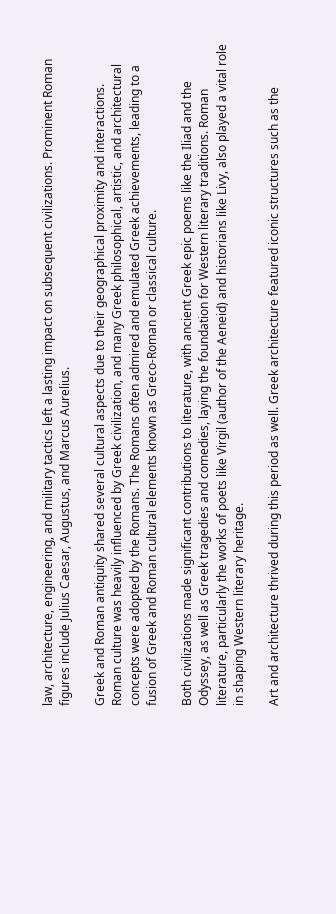law, architecture, engineering, and military tactics left a lasting impact on subsequent civilizations. Prominent Roman figures include Julius Caesar, Augustus, and Marcus Aurelius.

Greek and Roman antiquity shared several cultural aspects due to their geographical proximity and interactions. Roman culture was heavily influenced by Greek civilization, and many Greek philosophical, artistic, and architectural concepts were adopted by the Romans. The Romans often admired and emulated Greek achievements, leading to a fusion of Greek and Roman cultural elements known as Greco-Roman or classical culture.

Both civilizations made significant contributions to literature, with ancient Greek epic poems like the Iliad and the Odyssey, as well as Greek tragedies and comedies, laying the foundation for Western literary traditions. Roman literature, particularly the works of poets like Virgil (author of the Aeneid) and historians like Livy, also played a vital role in shaping Western literary heritage.

Art and architecture thrived during this period as well. Greek architecture featured iconic structures such as the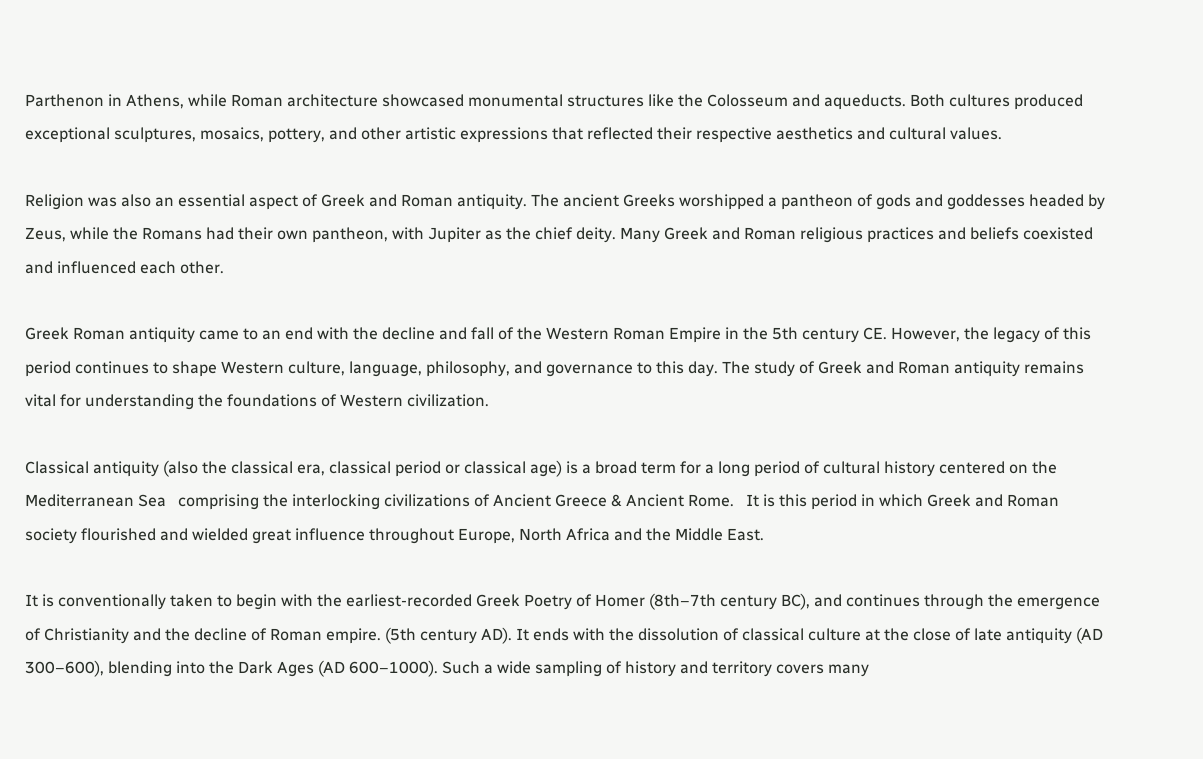Parthenon in Athens, while Roman architecture showcased monumental structures like the Colosseum and aqueducts. Both cultures produced exceptional sculptures, mosaics, pottery, and other artistic expressions that reflected their respective aesthetics and cultural values.

Religion was also an essential aspect of Greek and Roman antiquity. The ancient Greeks worshipped a pantheon of gods and goddesses headed by Zeus, while the Romans had their own pantheon, with Jupiter as the chief deity. Many Greek and Roman religious practices and beliefs coexisted and influenced each other.

Greek Roman antiquity came to an end with the decline and fall of the Western Roman Empire in the 5th century CE. However, the legacy of this period continues to shape Western culture, language, philosophy, and governance to this day. The study of Greek and Roman antiquity remains vital for understanding the foundations of Western civilization.

Classical antiquity (also the classical era, classical period or classical age) is a broad term for a long period of cultural history centered on the Mediterranean Sea   comprising the interlocking civilizations of Ancient Greece & Ancient Rome.   It is this period in which Greek and Roman society flourished and wielded great influence throughout Europe, North Africa and the Middle East.

It is conventionally taken to begin with the earliest-recorded Greek Poetry of Homer (8th–7th century BC), and continues through the emergence of Christianity and the decline of Roman empire. (5th century AD). It ends with the dissolution of classical culture at the close of late antiquity (AD 300–600), blending into the Dark Ages (AD 600–1000). Such a wide sampling of history and territory covers many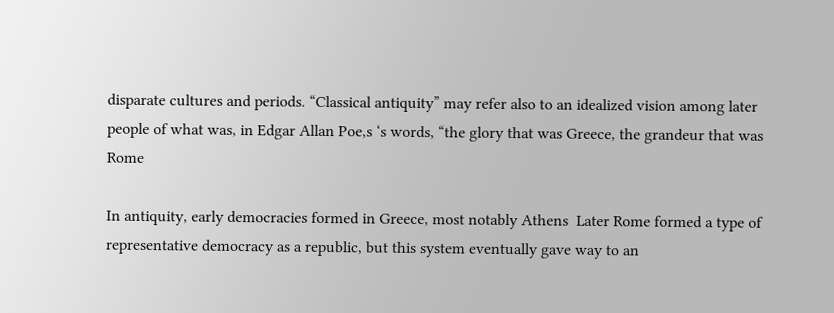disparate cultures and periods. “Classical antiquity” may refer also to an idealized vision among later people of what was, in Edgar Allan Poe,s ‘s words, “the glory that was Greece, the grandeur that was Rome

In antiquity, early democracies formed in Greece, most notably Athens  Later Rome formed a type of representative democracy as a republic, but this system eventually gave way to an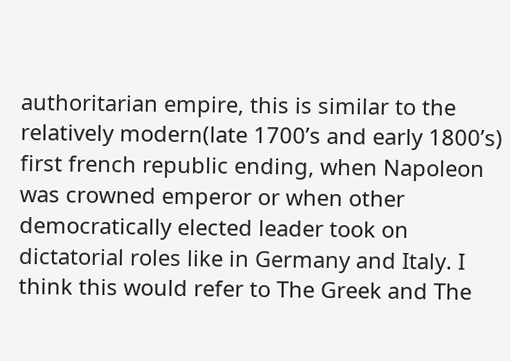authoritarian empire, this is similar to the relatively modern(late 1700’s and early 1800’s) first french republic ending, when Napoleon was crowned emperor or when other democratically elected leader took on dictatorial roles like in Germany and Italy. I think this would refer to The Greek and The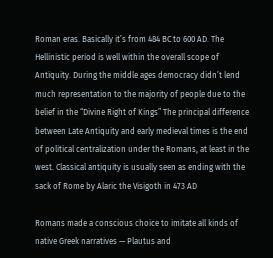Roman eras. Basically it’s from 484 BC to 600 AD. The Hellinistic period is well within the overall scope of Antiquity. During the middle ages democracy didn’t lend much representation to the majority of people due to the belief in the “Divine Right of Kings” The principal difference between Late Antiquity and early medieval times is the end of political centralization under the Romans, at least in the west. Classical antiquity is usually seen as ending with the sack of Rome by Alaric the Visigoth in 473 AD

Romans made a conscious choice to imitate all kinds of native Greek narratives — Plautus and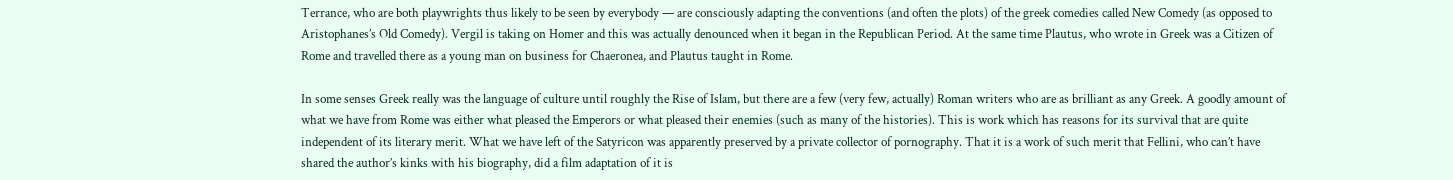Terrance, who are both playwrights thus likely to be seen by everybody — are consciously adapting the conventions (and often the plots) of the greek comedies called New Comedy (as opposed to Aristophanes’s Old Comedy). Vergil is taking on Homer and this was actually denounced when it began in the Republican Period. At the same time Plautus, who wrote in Greek was a Citizen of Rome and travelled there as a young man on business for Chaeronea, and Plautus taught in Rome.

In some senses Greek really was the language of culture until roughly the Rise of Islam, but there are a few (very few, actually) Roman writers who are as brilliant as any Greek. A goodly amount of what we have from Rome was either what pleased the Emperors or what pleased their enemies (such as many of the histories). This is work which has reasons for its survival that are quite independent of its literary merit. What we have left of the Satyricon was apparently preserved by a private collector of pornography. That it is a work of such merit that Fellini, who can’t have shared the author’s kinks with his biography, did a film adaptation of it is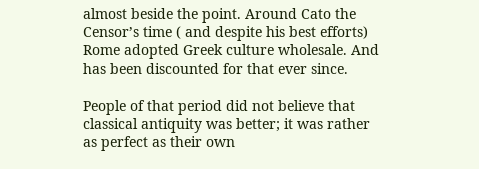almost beside the point. Around Cato the Censor’s time ( and despite his best efforts) Rome adopted Greek culture wholesale. And has been discounted for that ever since.

People of that period did not believe that classical antiquity was better; it was rather as perfect as their own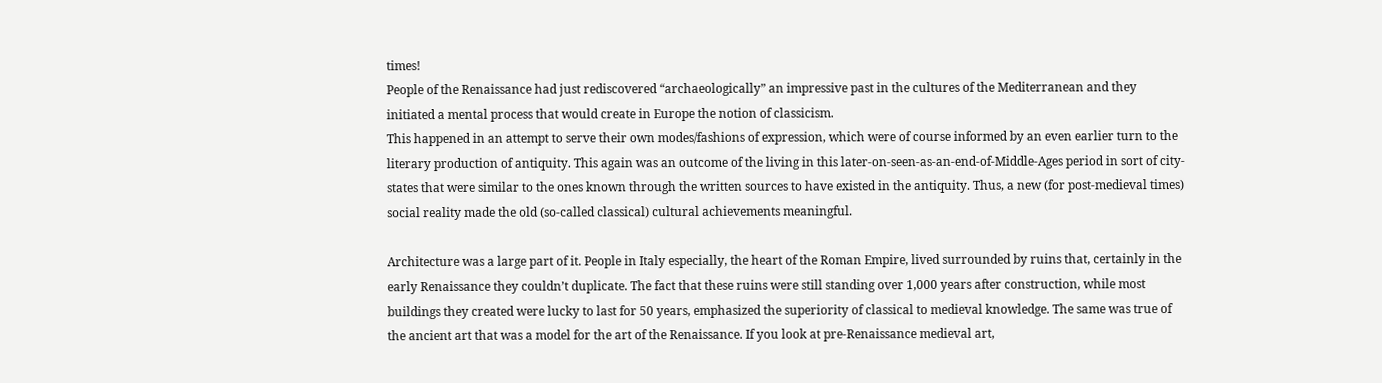times!
People of the Renaissance had just rediscovered “archaeologically” an impressive past in the cultures of the Mediterranean and they initiated a mental process that would create in Europe the notion of classicism.
This happened in an attempt to serve their own modes/fashions of expression, which were of course informed by an even earlier turn to the literary production of antiquity. This again was an outcome of the living in this later-on-seen-as-an-end-of-Middle-Ages period in sort of city-states that were similar to the ones known through the written sources to have existed in the antiquity. Thus, a new (for post-medieval times) social reality made the old (so-called classical) cultural achievements meaningful.

Architecture was a large part of it. People in Italy especially, the heart of the Roman Empire, lived surrounded by ruins that, certainly in the early Renaissance they couldn’t duplicate. The fact that these ruins were still standing over 1,000 years after construction, while most buildings they created were lucky to last for 50 years, emphasized the superiority of classical to medieval knowledge. The same was true of the ancient art that was a model for the art of the Renaissance. If you look at pre-Renaissance medieval art,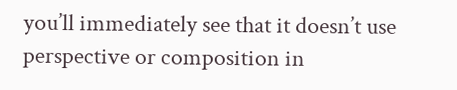you’ll immediately see that it doesn’t use perspective or composition in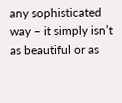any sophisticated way – it simply isn’t as beautiful or as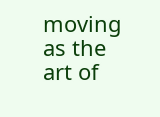moving as the art of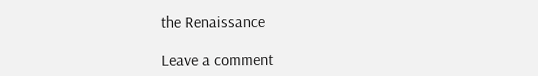the Renaissance

Leave a comment